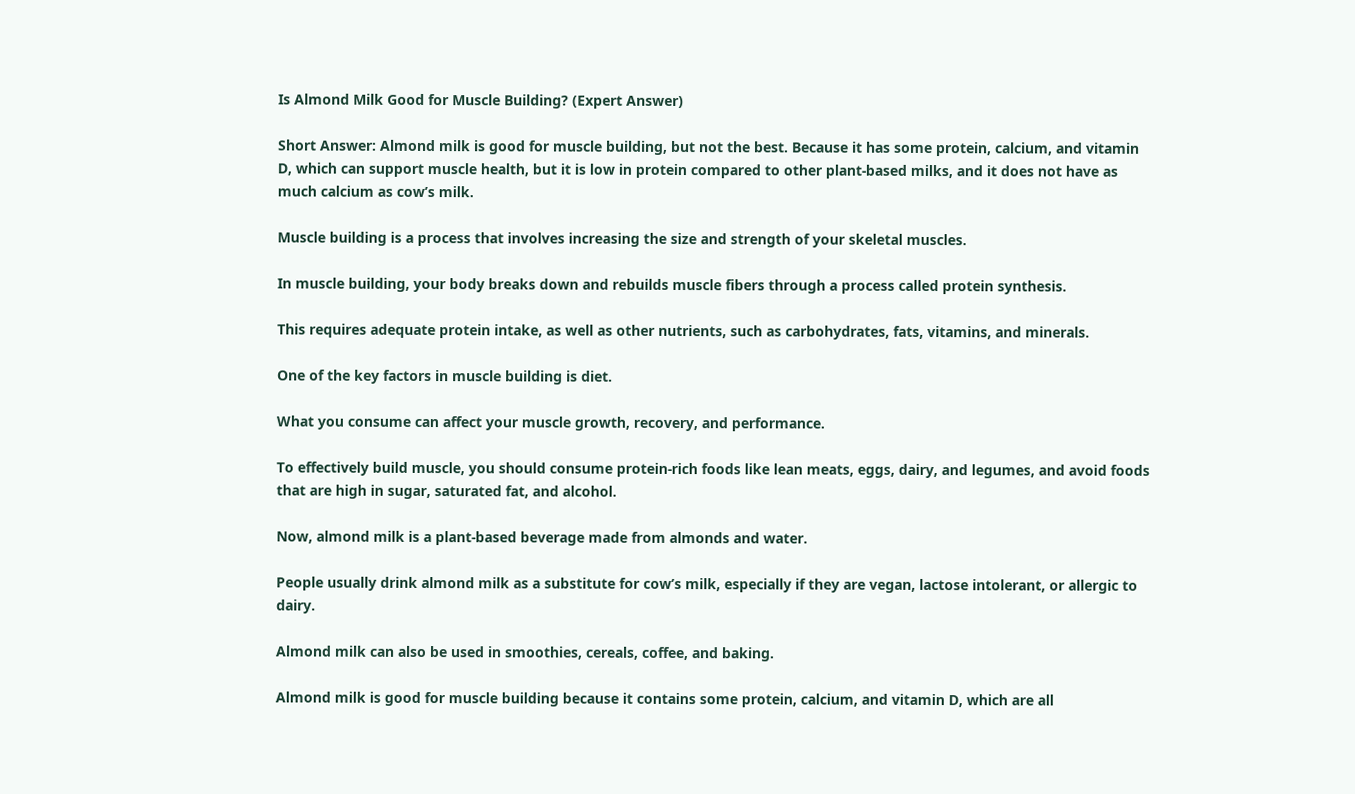Is Almond Milk Good for Muscle Building? (Expert Answer)

Short Answer: Almond milk is good for muscle building, but not the best. Because it has some protein, calcium, and vitamin D, which can support muscle health, but it is low in protein compared to other plant-based milks, and it does not have as much calcium as cow’s milk.

Muscle building is a process that involves increasing the size and strength of your skeletal muscles.

In muscle building, your body breaks down and rebuilds muscle fibers through a process called protein synthesis.

This requires adequate protein intake, as well as other nutrients, such as carbohydrates, fats, vitamins, and minerals.

One of the key factors in muscle building is diet.

What you consume can affect your muscle growth, recovery, and performance.

To effectively build muscle, you should consume protein-rich foods like lean meats, eggs, dairy, and legumes, and avoid foods that are high in sugar, saturated fat, and alcohol.

Now, almond milk is a plant-based beverage made from almonds and water.

People usually drink almond milk as a substitute for cow’s milk, especially if they are vegan, lactose intolerant, or allergic to dairy.

Almond milk can also be used in smoothies, cereals, coffee, and baking.

Almond milk is good for muscle building because it contains some protein, calcium, and vitamin D, which are all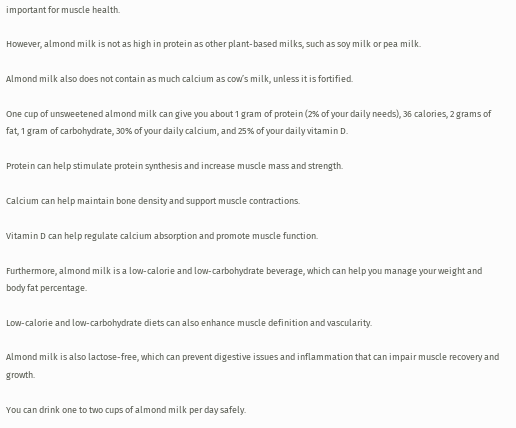important for muscle health.

However, almond milk is not as high in protein as other plant-based milks, such as soy milk or pea milk.

Almond milk also does not contain as much calcium as cow’s milk, unless it is fortified.

One cup of unsweetened almond milk can give you about 1 gram of protein (2% of your daily needs), 36 calories, 2 grams of fat, 1 gram of carbohydrate, 30% of your daily calcium, and 25% of your daily vitamin D.

Protein can help stimulate protein synthesis and increase muscle mass and strength.

Calcium can help maintain bone density and support muscle contractions.

Vitamin D can help regulate calcium absorption and promote muscle function.

Furthermore, almond milk is a low-calorie and low-carbohydrate beverage, which can help you manage your weight and body fat percentage.

Low-calorie and low-carbohydrate diets can also enhance muscle definition and vascularity.

Almond milk is also lactose-free, which can prevent digestive issues and inflammation that can impair muscle recovery and growth.

You can drink one to two cups of almond milk per day safely.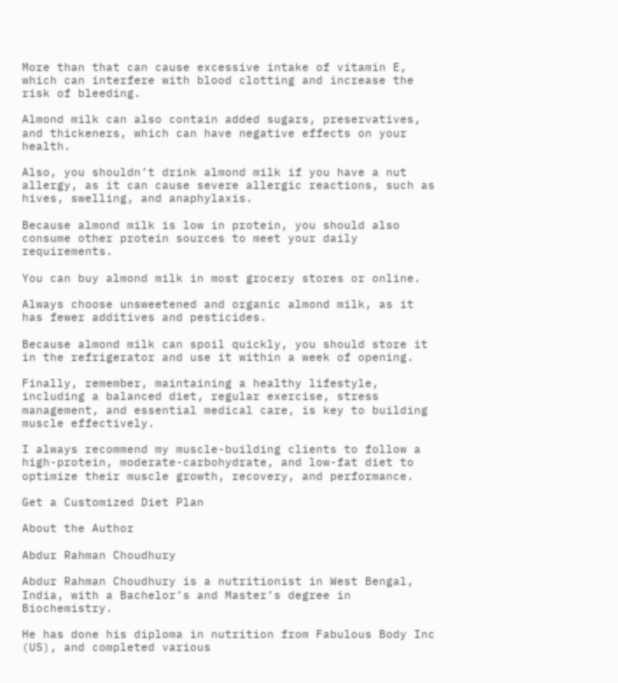More than that can cause excessive intake of vitamin E, which can interfere with blood clotting and increase the risk of bleeding.

Almond milk can also contain added sugars, preservatives, and thickeners, which can have negative effects on your health.

Also, you shouldn’t drink almond milk if you have a nut allergy, as it can cause severe allergic reactions, such as hives, swelling, and anaphylaxis.

Because almond milk is low in protein, you should also consume other protein sources to meet your daily requirements.

You can buy almond milk in most grocery stores or online.

Always choose unsweetened and organic almond milk, as it has fewer additives and pesticides.

Because almond milk can spoil quickly, you should store it in the refrigerator and use it within a week of opening.

Finally, remember, maintaining a healthy lifestyle, including a balanced diet, regular exercise, stress management, and essential medical care, is key to building muscle effectively.

I always recommend my muscle-building clients to follow a high-protein, moderate-carbohydrate, and low-fat diet to optimize their muscle growth, recovery, and performance.

Get a Customized Diet Plan

About the Author

Abdur Rahman Choudhury

Abdur Rahman Choudhury is a nutritionist in West Bengal, India, with a Bachelor’s and Master’s degree in Biochemistry.

He has done his diploma in nutrition from Fabulous Body Inc (US), and completed various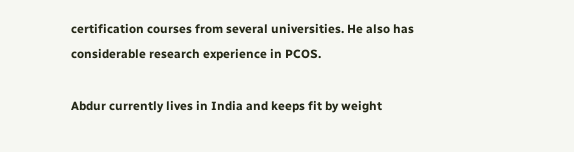certification courses from several universities. He also has considerable research experience in PCOS.

Abdur currently lives in India and keeps fit by weight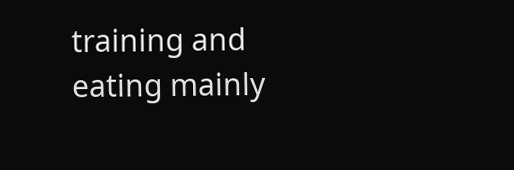training and eating mainly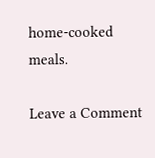home-cooked meals.

Leave a Comment